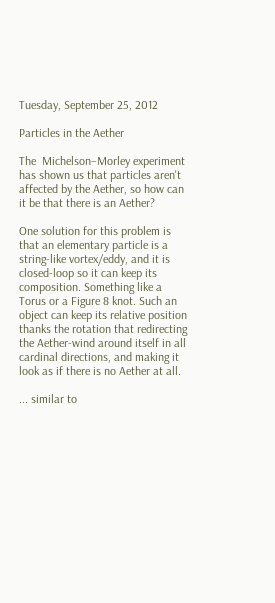Tuesday, September 25, 2012

Particles in the Aether

The  Michelson–Morley experiment has shown us that particles aren't affected by the Aether, so how can it be that there is an Aether?

One solution for this problem is that an elementary particle is a string-like vortex/eddy, and it is closed-loop so it can keep its composition. Something like a Torus or a Figure 8 knot. Such an object can keep its relative position thanks the rotation that redirecting the Aether-wind around itself in all cardinal directions, and making it look as if there is no Aether at all.

... similar to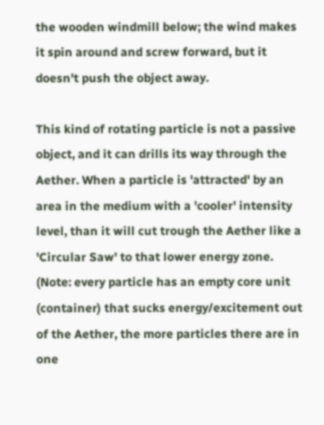the wooden windmill below; the wind makes it spin around and screw forward, but it doesn't push the object away.

This kind of rotating particle is not a passive object, and it can drills its way through the Aether. When a particle is 'attracted' by an area in the medium with a 'cooler' intensity level, than it will cut trough the Aether like a 'Circular Saw' to that lower energy zone. (Note: every particle has an empty core unit (container) that sucks energy/excitement out of the Aether, the more particles there are in one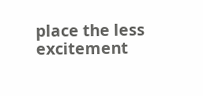place the less excitement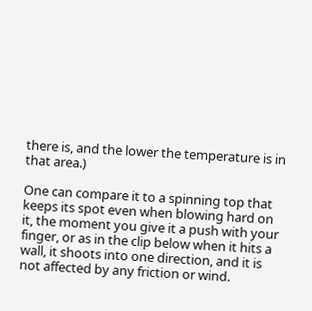there is, and the lower the temperature is in that area.)

One can compare it to a spinning top that keeps its spot even when blowing hard on it, the moment you give it a push with your finger, or as in the clip below when it hits a wall, it shoots into one direction, and it is not affected by any friction or wind.